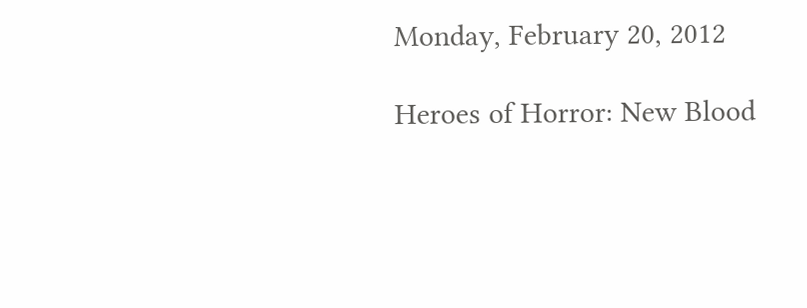Monday, February 20, 2012

Heroes of Horror: New Blood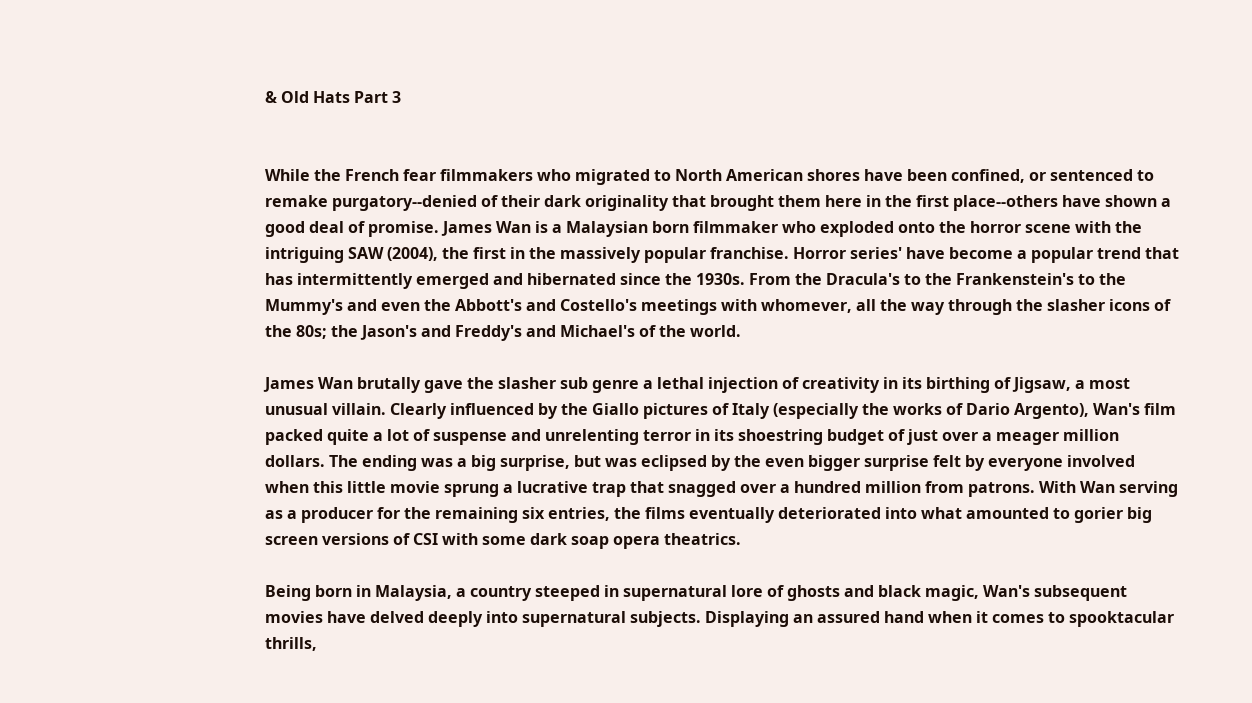& Old Hats Part 3


While the French fear filmmakers who migrated to North American shores have been confined, or sentenced to remake purgatory--denied of their dark originality that brought them here in the first place--others have shown a good deal of promise. James Wan is a Malaysian born filmmaker who exploded onto the horror scene with the intriguing SAW (2004), the first in the massively popular franchise. Horror series' have become a popular trend that has intermittently emerged and hibernated since the 1930s. From the Dracula's to the Frankenstein's to the Mummy's and even the Abbott's and Costello's meetings with whomever, all the way through the slasher icons of the 80s; the Jason's and Freddy's and Michael's of the world.

James Wan brutally gave the slasher sub genre a lethal injection of creativity in its birthing of Jigsaw, a most unusual villain. Clearly influenced by the Giallo pictures of Italy (especially the works of Dario Argento), Wan's film packed quite a lot of suspense and unrelenting terror in its shoestring budget of just over a meager million dollars. The ending was a big surprise, but was eclipsed by the even bigger surprise felt by everyone involved when this little movie sprung a lucrative trap that snagged over a hundred million from patrons. With Wan serving as a producer for the remaining six entries, the films eventually deteriorated into what amounted to gorier big screen versions of CSI with some dark soap opera theatrics.

Being born in Malaysia, a country steeped in supernatural lore of ghosts and black magic, Wan's subsequent movies have delved deeply into supernatural subjects. Displaying an assured hand when it comes to spooktacular thrills,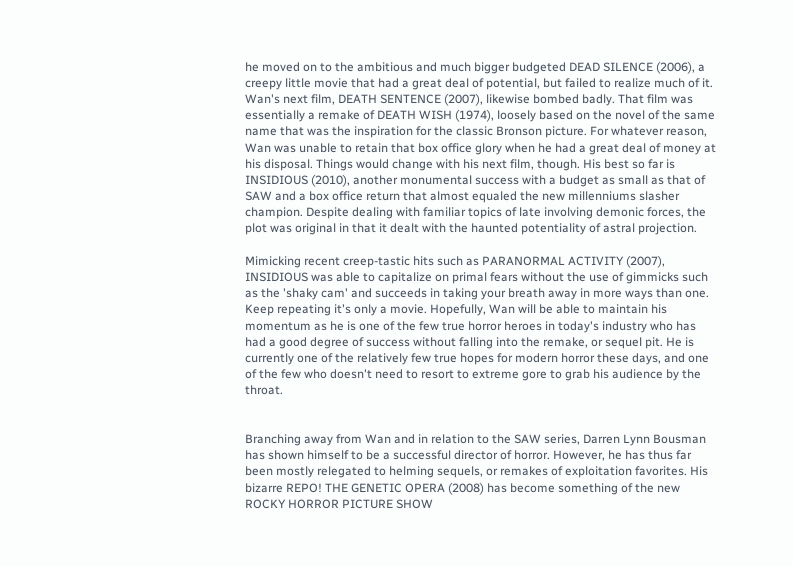he moved on to the ambitious and much bigger budgeted DEAD SILENCE (2006), a creepy little movie that had a great deal of potential, but failed to realize much of it. Wan's next film, DEATH SENTENCE (2007), likewise bombed badly. That film was essentially a remake of DEATH WISH (1974), loosely based on the novel of the same name that was the inspiration for the classic Bronson picture. For whatever reason, Wan was unable to retain that box office glory when he had a great deal of money at his disposal. Things would change with his next film, though. His best so far is INSIDIOUS (2010), another monumental success with a budget as small as that of SAW and a box office return that almost equaled the new millenniums slasher champion. Despite dealing with familiar topics of late involving demonic forces, the plot was original in that it dealt with the haunted potentiality of astral projection.

Mimicking recent creep-tastic hits such as PARANORMAL ACTIVITY (2007), INSIDIOUS was able to capitalize on primal fears without the use of gimmicks such as the 'shaky cam' and succeeds in taking your breath away in more ways than one. Keep repeating it's only a movie. Hopefully, Wan will be able to maintain his momentum as he is one of the few true horror heroes in today's industry who has had a good degree of success without falling into the remake, or sequel pit. He is currently one of the relatively few true hopes for modern horror these days, and one of the few who doesn't need to resort to extreme gore to grab his audience by the throat.


Branching away from Wan and in relation to the SAW series, Darren Lynn Bousman has shown himself to be a successful director of horror. However, he has thus far been mostly relegated to helming sequels, or remakes of exploitation favorites. His bizarre REPO! THE GENETIC OPERA (2008) has become something of the new ROCKY HORROR PICTURE SHOW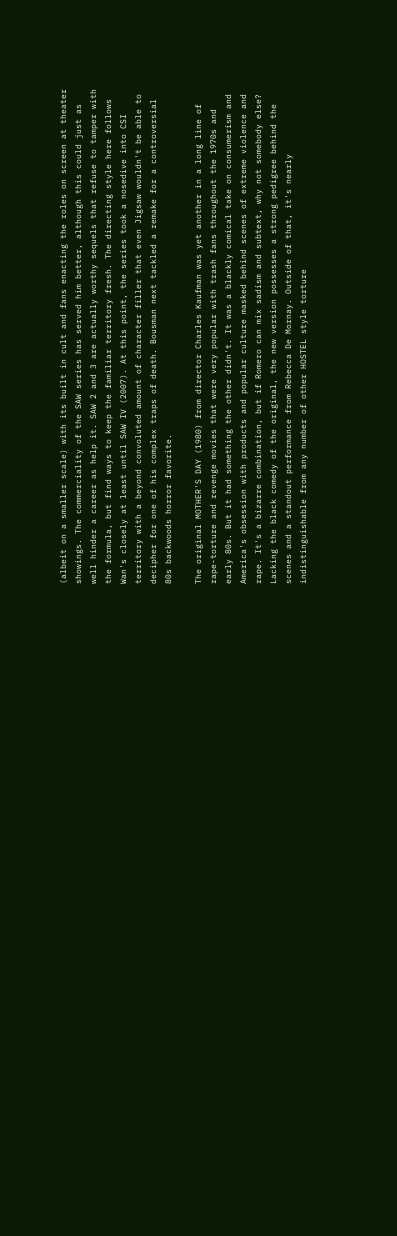(albeit on a smaller scale) with its built in cult and fans enacting the roles on screen at theater showings. The commerciality of the SAW series has served him better, although this could just as well hinder a career as help it. SAW 2 and 3 are actually worthy sequels that refuse to tamper with the formula, but find ways to keep the familiar territory fresh. The directing style here follows Wan's closely at least until SAW IV (2007). At this point, the series took a nosedive into CSI territory with a beyond convoluted amount of character filler that even Jigsaw wouldn't be able to decipher for one of his complex traps of death. Bousman next tackled a remake for a controversial 80s backwoods horror favorite.

The original MOTHER'S DAY (1980) from director Charles Kaufman was yet another in a long line of rape-torture and revenge movies that were very popular with trash fans throughout the 1970s and early 80s. But it had something the other didn't. It was a blackly comical take on consumerism and America's obsession with products and popular culture masked behind scenes of extreme violence and rape. It's a bizarre combination, but if Romero can mix sadism and subtext, why not somebody else? Lacking the black comedy of the original, the new version possesses a strong pedigree behind the scenes and a standout performance from Rebecca De Mornay. Outside of that, it's nearly indistinguishable from any number of other HOSTEL style torture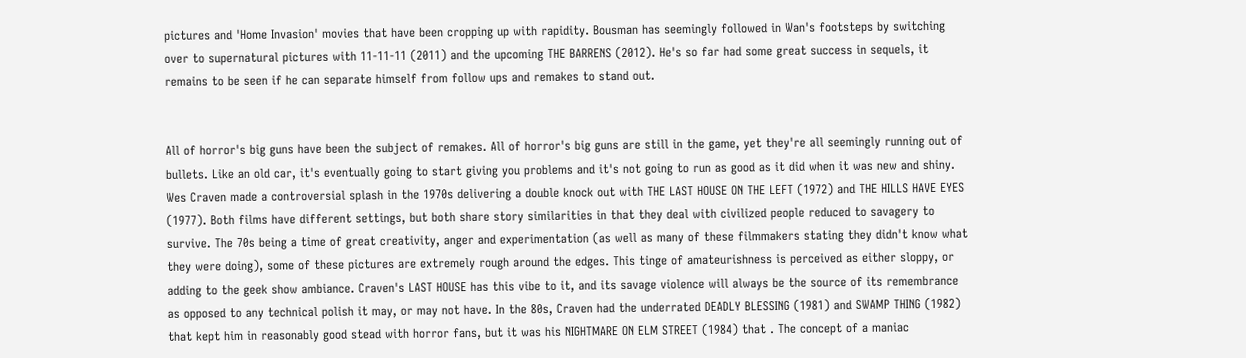pictures and 'Home Invasion' movies that have been cropping up with rapidity. Bousman has seemingly followed in Wan's footsteps by switching over to supernatural pictures with 11-11-11 (2011) and the upcoming THE BARRENS (2012). He's so far had some great success in sequels, it remains to be seen if he can separate himself from follow ups and remakes to stand out.


All of horror's big guns have been the subject of remakes. All of horror's big guns are still in the game, yet they're all seemingly running out of bullets. Like an old car, it's eventually going to start giving you problems and it's not going to run as good as it did when it was new and shiny. Wes Craven made a controversial splash in the 1970s delivering a double knock out with THE LAST HOUSE ON THE LEFT (1972) and THE HILLS HAVE EYES (1977). Both films have different settings, but both share story similarities in that they deal with civilized people reduced to savagery to survive. The 70s being a time of great creativity, anger and experimentation (as well as many of these filmmakers stating they didn't know what they were doing), some of these pictures are extremely rough around the edges. This tinge of amateurishness is perceived as either sloppy, or adding to the geek show ambiance. Craven's LAST HOUSE has this vibe to it, and its savage violence will always be the source of its remembrance as opposed to any technical polish it may, or may not have. In the 80s, Craven had the underrated DEADLY BLESSING (1981) and SWAMP THING (1982) that kept him in reasonably good stead with horror fans, but it was his NIGHTMARE ON ELM STREET (1984) that . The concept of a maniac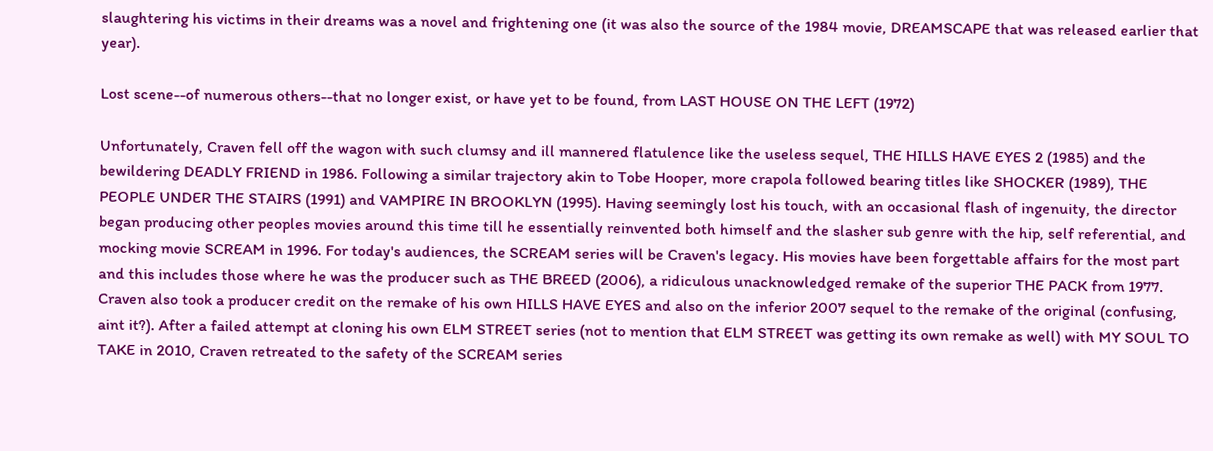slaughtering his victims in their dreams was a novel and frightening one (it was also the source of the 1984 movie, DREAMSCAPE that was released earlier that year).

Lost scene--of numerous others--that no longer exist, or have yet to be found, from LAST HOUSE ON THE LEFT (1972)

Unfortunately, Craven fell off the wagon with such clumsy and ill mannered flatulence like the useless sequel, THE HILLS HAVE EYES 2 (1985) and the bewildering DEADLY FRIEND in 1986. Following a similar trajectory akin to Tobe Hooper, more crapola followed bearing titles like SHOCKER (1989), THE PEOPLE UNDER THE STAIRS (1991) and VAMPIRE IN BROOKLYN (1995). Having seemingly lost his touch, with an occasional flash of ingenuity, the director began producing other peoples movies around this time till he essentially reinvented both himself and the slasher sub genre with the hip, self referential, and mocking movie SCREAM in 1996. For today's audiences, the SCREAM series will be Craven's legacy. His movies have been forgettable affairs for the most part and this includes those where he was the producer such as THE BREED (2006), a ridiculous unacknowledged remake of the superior THE PACK from 1977. Craven also took a producer credit on the remake of his own HILLS HAVE EYES and also on the inferior 2007 sequel to the remake of the original (confusing, aint it?). After a failed attempt at cloning his own ELM STREET series (not to mention that ELM STREET was getting its own remake as well) with MY SOUL TO TAKE in 2010, Craven retreated to the safety of the SCREAM series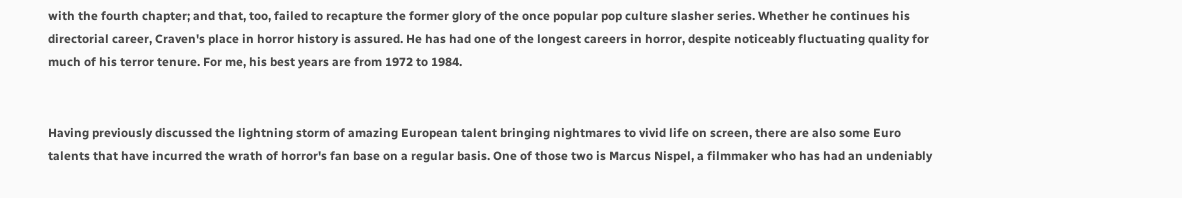with the fourth chapter; and that, too, failed to recapture the former glory of the once popular pop culture slasher series. Whether he continues his directorial career, Craven's place in horror history is assured. He has had one of the longest careers in horror, despite noticeably fluctuating quality for much of his terror tenure. For me, his best years are from 1972 to 1984.


Having previously discussed the lightning storm of amazing European talent bringing nightmares to vivid life on screen, there are also some Euro talents that have incurred the wrath of horror's fan base on a regular basis. One of those two is Marcus Nispel, a filmmaker who has had an undeniably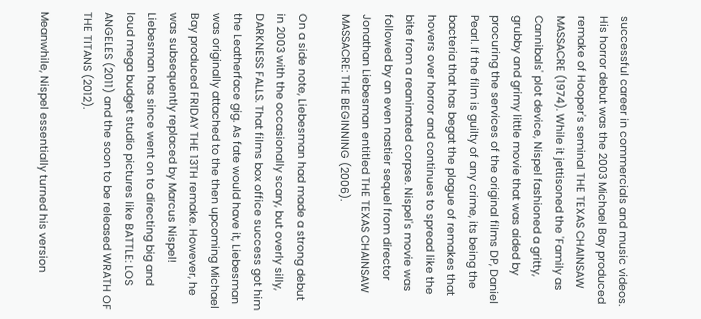successful career in commercials and music videos. His horror debut was the 2003 Michael Bay produced remake of Hooper's seminal THE TEXAS CHAINSAW MASSACRE (1974). While it jettisoned the 'Family as Cannibals' plot device, Nispel fashioned a gritty, grubby and grimy little movie that was aided by procuring the services of the original films DP, Daniel Pearl. If the film is guilty of any crime, its being the bacteria that has begat the plague of remakes that hovers over horror and continues to spread like the bite from a reanimated corpse. Nispel's movie was followed by an even nastier sequel from director Jonathan Liebesman entitled THE TEXAS CHAINSAW MASSACRE: THE BEGINNING (2006).

On a side note, Liebesman had made a strong debut in 2003 with the occasionally scary, but overly silly, DARKNESS FALLS. That films box office success got him the Leatherface gig. As fate would have it, Liebesman was originally attached to the then upcoming Michael Bay produced FRIDAY THE 13TH remake. However, he was subsequently replaced by Marcus Nispel! Liebesman has since went on to directing big and loud mega budget studio pictures like BATTLE: LOS ANGELES (2011) and the soon to be released WRATH OF THE TITANS (2012).

Meanwhile, Nispel essentially turned his version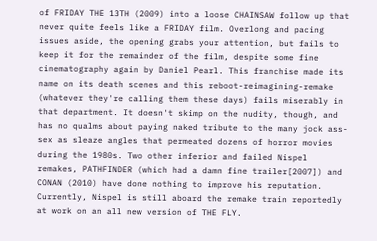of FRIDAY THE 13TH (2009) into a loose CHAINSAW follow up that never quite feels like a FRIDAY film. Overlong and pacing issues aside, the opening grabs your attention, but fails to keep it for the remainder of the film, despite some fine cinematography again by Daniel Pearl. This franchise made its name on its death scenes and this reboot-reimagining-remake (whatever they're calling them these days) fails miserably in that department. It doesn't skimp on the nudity, though, and has no qualms about paying naked tribute to the many jock ass-sex as sleaze angles that permeated dozens of horror movies during the 1980s. Two other inferior and failed Nispel remakes, PATHFINDER (which had a damn fine trailer[2007]) and CONAN (2010) have done nothing to improve his reputation. Currently, Nispel is still aboard the remake train reportedly at work on an all new version of THE FLY.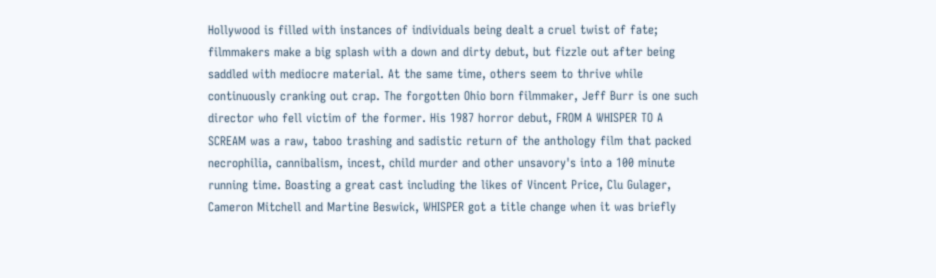Hollywood is filled with instances of individuals being dealt a cruel twist of fate; filmmakers make a big splash with a down and dirty debut, but fizzle out after being saddled with mediocre material. At the same time, others seem to thrive while continuously cranking out crap. The forgotten Ohio born filmmaker, Jeff Burr is one such director who fell victim of the former. His 1987 horror debut, FROM A WHISPER TO A SCREAM was a raw, taboo trashing and sadistic return of the anthology film that packed necrophilia, cannibalism, incest, child murder and other unsavory's into a 100 minute running time. Boasting a great cast including the likes of Vincent Price, Clu Gulager, Cameron Mitchell and Martine Beswick, WHISPER got a title change when it was briefly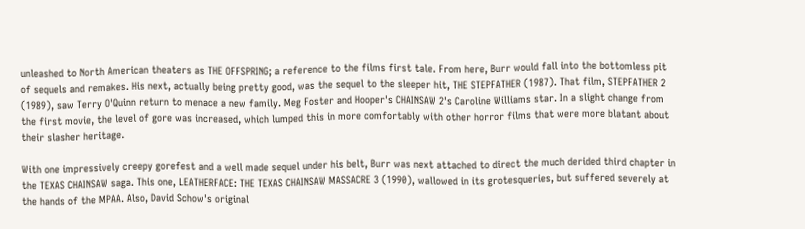unleashed to North American theaters as THE OFFSPRING; a reference to the films first tale. From here, Burr would fall into the bottomless pit of sequels and remakes. His next, actually being pretty good, was the sequel to the sleeper hit, THE STEPFATHER (1987). That film, STEPFATHER 2 (1989), saw Terry O'Quinn return to menace a new family. Meg Foster and Hooper's CHAINSAW 2's Caroline Williams star. In a slight change from the first movie, the level of gore was increased, which lumped this in more comfortably with other horror films that were more blatant about their slasher heritage.

With one impressively creepy gorefest and a well made sequel under his belt, Burr was next attached to direct the much derided third chapter in the TEXAS CHAINSAW saga. This one, LEATHERFACE: THE TEXAS CHAINSAW MASSACRE 3 (1990), wallowed in its grotesqueries, but suffered severely at the hands of the MPAA. Also, David Schow's original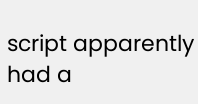script apparently had a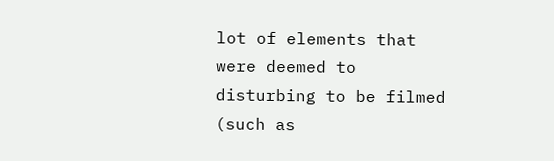lot of elements that were deemed to disturbing to be filmed (such as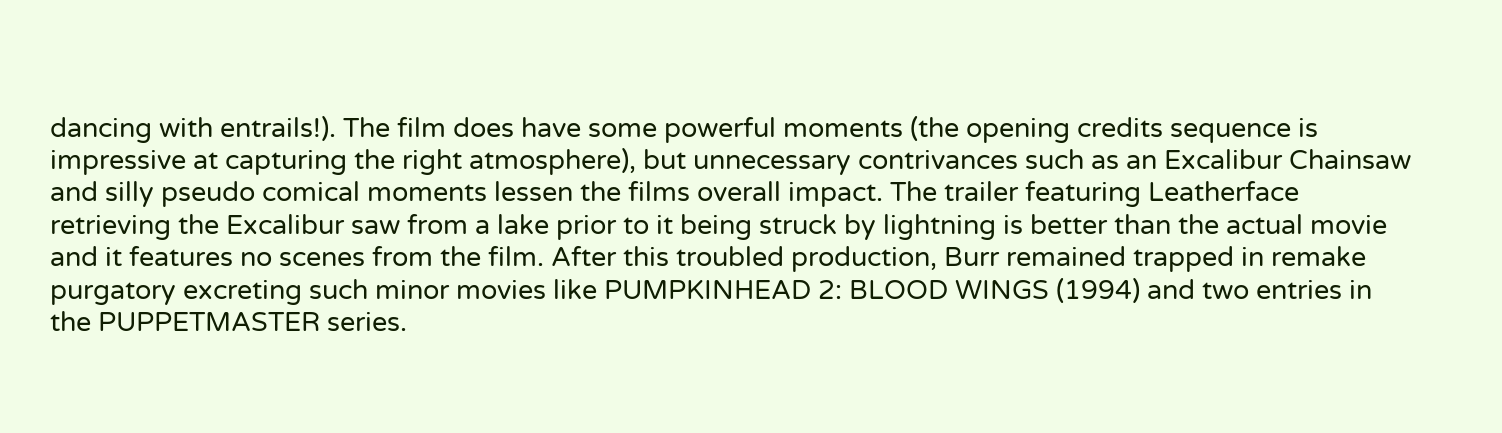dancing with entrails!). The film does have some powerful moments (the opening credits sequence is impressive at capturing the right atmosphere), but unnecessary contrivances such as an Excalibur Chainsaw and silly pseudo comical moments lessen the films overall impact. The trailer featuring Leatherface retrieving the Excalibur saw from a lake prior to it being struck by lightning is better than the actual movie and it features no scenes from the film. After this troubled production, Burr remained trapped in remake purgatory excreting such minor movies like PUMPKINHEAD 2: BLOOD WINGS (1994) and two entries in the PUPPETMASTER series.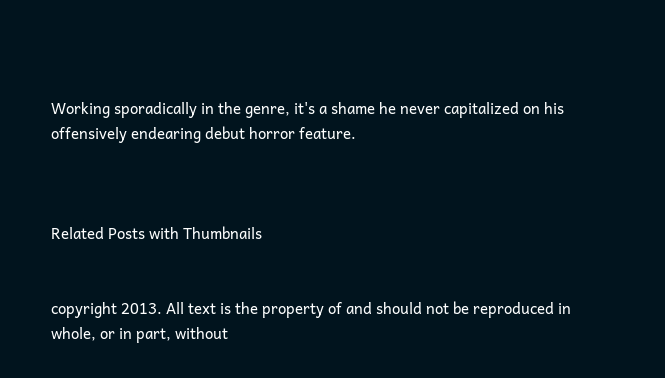Working sporadically in the genre, it's a shame he never capitalized on his offensively endearing debut horror feature.



Related Posts with Thumbnails


copyright 2013. All text is the property of and should not be reproduced in whole, or in part, without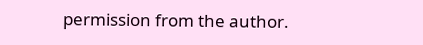permission from the author.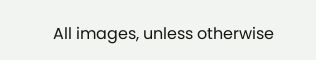All images, unless otherwise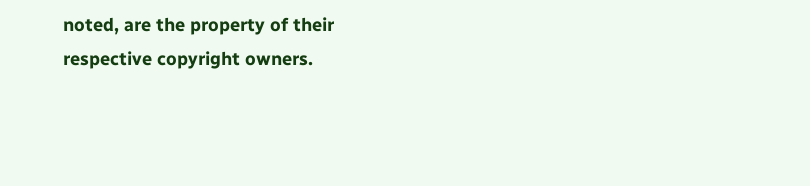noted, are the property of their respective copyright owners.